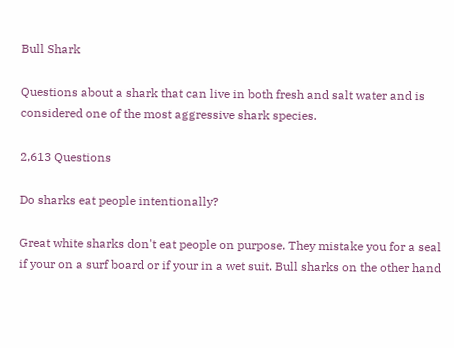Bull Shark

Questions about a shark that can live in both fresh and salt water and is considered one of the most aggressive shark species.

2,613 Questions

Do sharks eat people intentionally?

Great white sharks don't eat people on purpose. They mistake you for a seal if your on a surf board or if your in a wet suit. Bull sharks on the other hand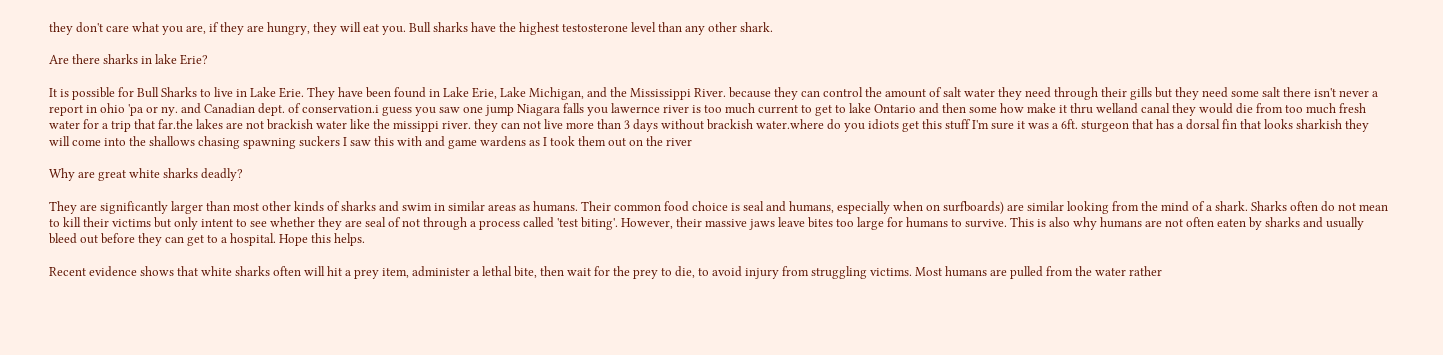they don't care what you are, if they are hungry, they will eat you. Bull sharks have the highest testosterone level than any other shark.

Are there sharks in lake Erie?

It is possible for Bull Sharks to live in Lake Erie. They have been found in Lake Erie, Lake Michigan, and the Mississippi River. because they can control the amount of salt water they need through their gills but they need some salt there isn't never a report in ohio 'pa or ny. and Canadian dept. of conservation.i guess you saw one jump Niagara falls you lawernce river is too much current to get to lake Ontario and then some how make it thru welland canal they would die from too much fresh water for a trip that far.the lakes are not brackish water like the missippi river. they can not live more than 3 days without brackish water.where do you idiots get this stuff I'm sure it was a 6ft. sturgeon that has a dorsal fin that looks sharkish they will come into the shallows chasing spawning suckers I saw this with and game wardens as I took them out on the river

Why are great white sharks deadly?

They are significantly larger than most other kinds of sharks and swim in similar areas as humans. Their common food choice is seal and humans, especially when on surfboards) are similar looking from the mind of a shark. Sharks often do not mean to kill their victims but only intent to see whether they are seal of not through a process called 'test biting'. However, their massive jaws leave bites too large for humans to survive. This is also why humans are not often eaten by sharks and usually bleed out before they can get to a hospital. Hope this helps.

Recent evidence shows that white sharks often will hit a prey item, administer a lethal bite, then wait for the prey to die, to avoid injury from struggling victims. Most humans are pulled from the water rather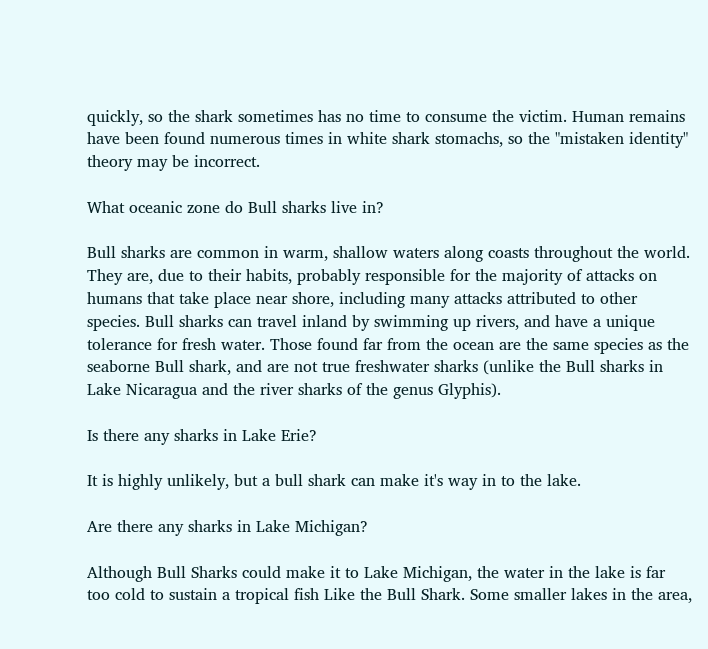quickly, so the shark sometimes has no time to consume the victim. Human remains have been found numerous times in white shark stomachs, so the "mistaken identity" theory may be incorrect.

What oceanic zone do Bull sharks live in?

Bull sharks are common in warm, shallow waters along coasts throughout the world. They are, due to their habits, probably responsible for the majority of attacks on humans that take place near shore, including many attacks attributed to other species. Bull sharks can travel inland by swimming up rivers, and have a unique tolerance for fresh water. Those found far from the ocean are the same species as the seaborne Bull shark, and are not true freshwater sharks (unlike the Bull sharks in Lake Nicaragua and the river sharks of the genus Glyphis).

Is there any sharks in Lake Erie?

It is highly unlikely, but a bull shark can make it's way in to the lake.

Are there any sharks in Lake Michigan?

Although Bull Sharks could make it to Lake Michigan, the water in the lake is far too cold to sustain a tropical fish Like the Bull Shark. Some smaller lakes in the area,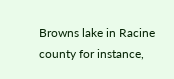Browns lake in Racine county for instance,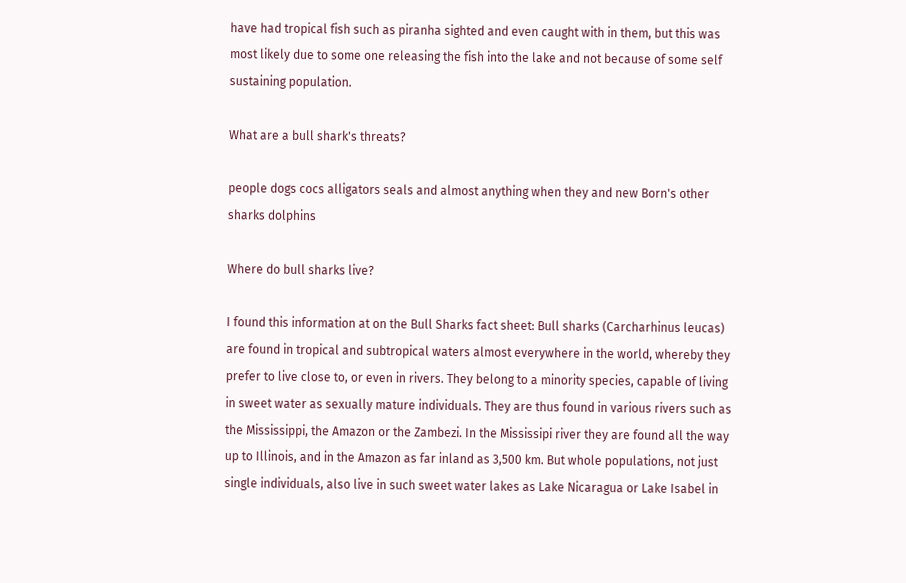have had tropical fish such as piranha sighted and even caught with in them, but this was most likely due to some one releasing the fish into the lake and not because of some self sustaining population.

What are a bull shark's threats?

people dogs cocs alligators seals and almost anything when they and new Born's other sharks dolphins

Where do bull sharks live?

I found this information at on the Bull Sharks fact sheet: Bull sharks (Carcharhinus leucas) are found in tropical and subtropical waters almost everywhere in the world, whereby they prefer to live close to, or even in rivers. They belong to a minority species, capable of living in sweet water as sexually mature individuals. They are thus found in various rivers such as the Mississippi, the Amazon or the Zambezi. In the Mississipi river they are found all the way up to Illinois, and in the Amazon as far inland as 3,500 km. But whole populations, not just single individuals, also live in such sweet water lakes as Lake Nicaragua or Lake Isabel in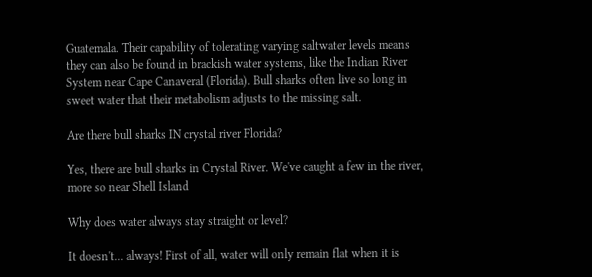Guatemala. Their capability of tolerating varying saltwater levels means they can also be found in brackish water systems, like the Indian River System near Cape Canaveral (Florida). Bull sharks often live so long in sweet water that their metabolism adjusts to the missing salt.

Are there bull sharks IN crystal river Florida?

Yes, there are bull sharks in Crystal River. We've caught a few in the river, more so near Shell Island

Why does water always stay straight or level?

It doesn't... always! First of all, water will only remain flat when it is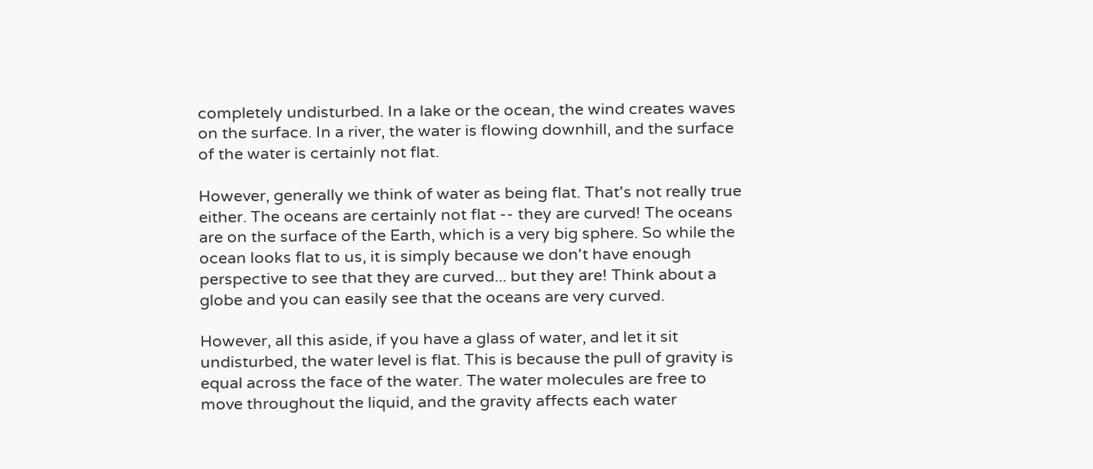completely undisturbed. In a lake or the ocean, the wind creates waves on the surface. In a river, the water is flowing downhill, and the surface of the water is certainly not flat.

However, generally we think of water as being flat. That's not really true either. The oceans are certainly not flat -- they are curved! The oceans are on the surface of the Earth, which is a very big sphere. So while the ocean looks flat to us, it is simply because we don't have enough perspective to see that they are curved... but they are! Think about a globe and you can easily see that the oceans are very curved.

However, all this aside, if you have a glass of water, and let it sit undisturbed, the water level is flat. This is because the pull of gravity is equal across the face of the water. The water molecules are free to move throughout the liquid, and the gravity affects each water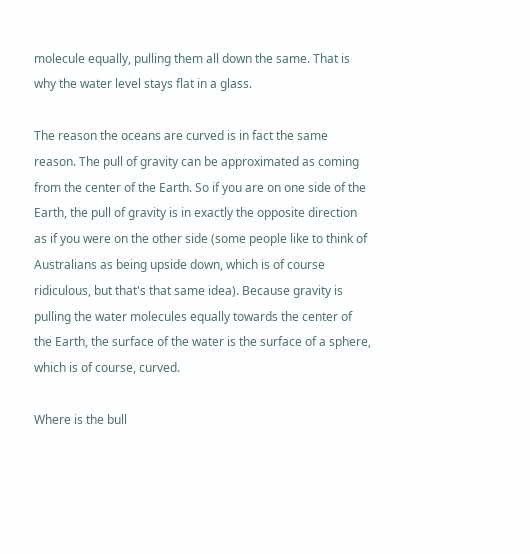molecule equally, pulling them all down the same. That is why the water level stays flat in a glass.

The reason the oceans are curved is in fact the same reason. The pull of gravity can be approximated as coming from the center of the Earth. So if you are on one side of the Earth, the pull of gravity is in exactly the opposite direction as if you were on the other side (some people like to think of Australians as being upside down, which is of course ridiculous, but that's that same idea). Because gravity is pulling the water molecules equally towards the center of the Earth, the surface of the water is the surface of a sphere, which is of course, curved.

Where is the bull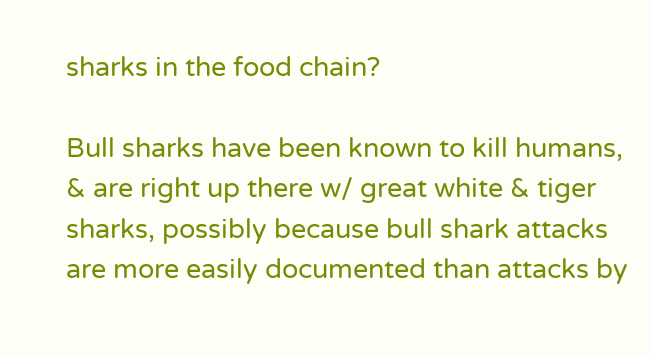sharks in the food chain?

Bull sharks have been known to kill humans, & are right up there w/ great white & tiger sharks, possibly because bull shark attacks are more easily documented than attacks by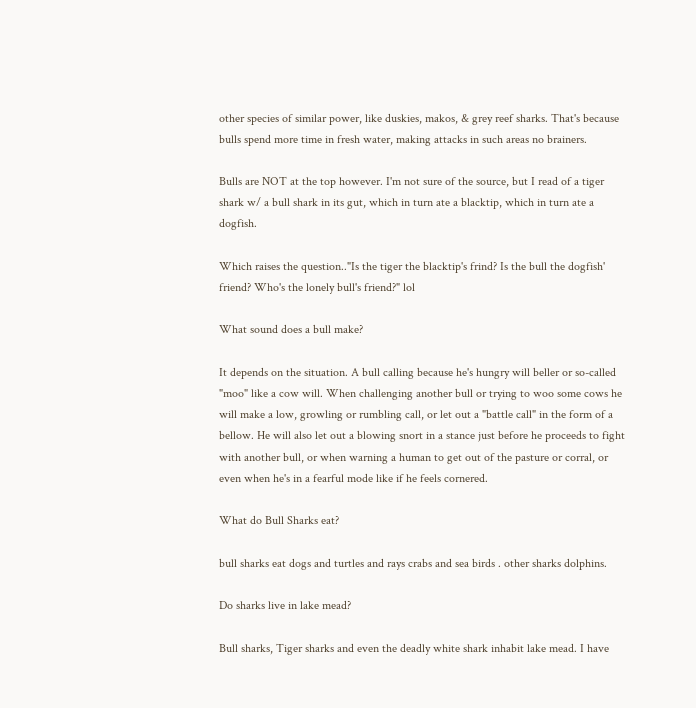other species of similar power, like duskies, makos, & grey reef sharks. That's because bulls spend more time in fresh water, making attacks in such areas no brainers.

Bulls are NOT at the top however. I'm not sure of the source, but I read of a tiger shark w/ a bull shark in its gut, which in turn ate a blacktip, which in turn ate a dogfish.

Which raises the question.."Is the tiger the blacktip's frind? Is the bull the dogfish' friend? Who's the lonely bull's friend?" lol

What sound does a bull make?

It depends on the situation. A bull calling because he's hungry will beller or so-called "moo" like a cow will. When challenging another bull or trying to woo some cows he will make a low, growling or rumbling call, or let out a "battle call" in the form of a bellow. He will also let out a blowing snort in a stance just before he proceeds to fight with another bull, or when warning a human to get out of the pasture or corral, or even when he's in a fearful mode like if he feels cornered.

What do Bull Sharks eat?

bull sharks eat dogs and turtles and rays crabs and sea birds . other sharks dolphins.

Do sharks live in lake mead?

Bull sharks, Tiger sharks and even the deadly white shark inhabit lake mead. I have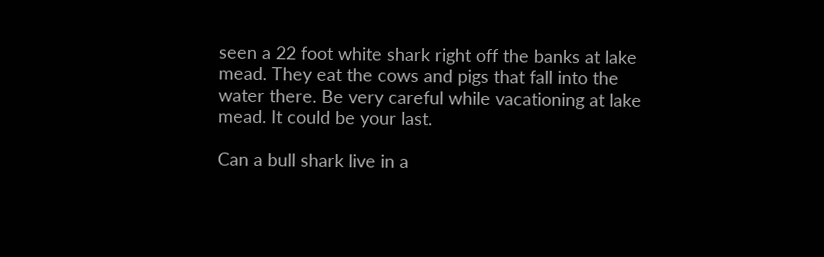seen a 22 foot white shark right off the banks at lake mead. They eat the cows and pigs that fall into the water there. Be very careful while vacationing at lake mead. It could be your last.

Can a bull shark live in a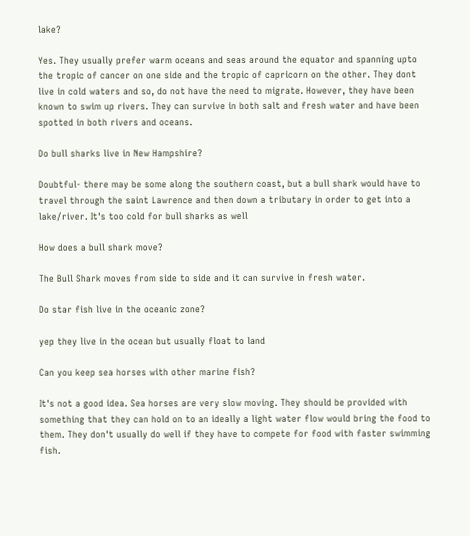lake?

Yes. They usually prefer warm oceans and seas around the equator and spanning upto the tropic of cancer on one side and the tropic of capricorn on the other. They dont live in cold waters and so, do not have the need to migrate. However, they have been known to swim up rivers. They can survive in both salt and fresh water and have been spotted in both rivers and oceans.

Do bull sharks live in New Hampshire?

Doubtful- there may be some along the southern coast, but a bull shark would have to travel through the saint Lawrence and then down a tributary in order to get into a lake/river. It's too cold for bull sharks as well

How does a bull shark move?

The Bull Shark moves from side to side and it can survive in fresh water.

Do star fish live in the oceanic zone?

yep they live in the ocean but usually float to land

Can you keep sea horses with other marine fish?

It's not a good idea. Sea horses are very slow moving. They should be provided with something that they can hold on to an ideally a light water flow would bring the food to them. They don't usually do well if they have to compete for food with faster swimming fish.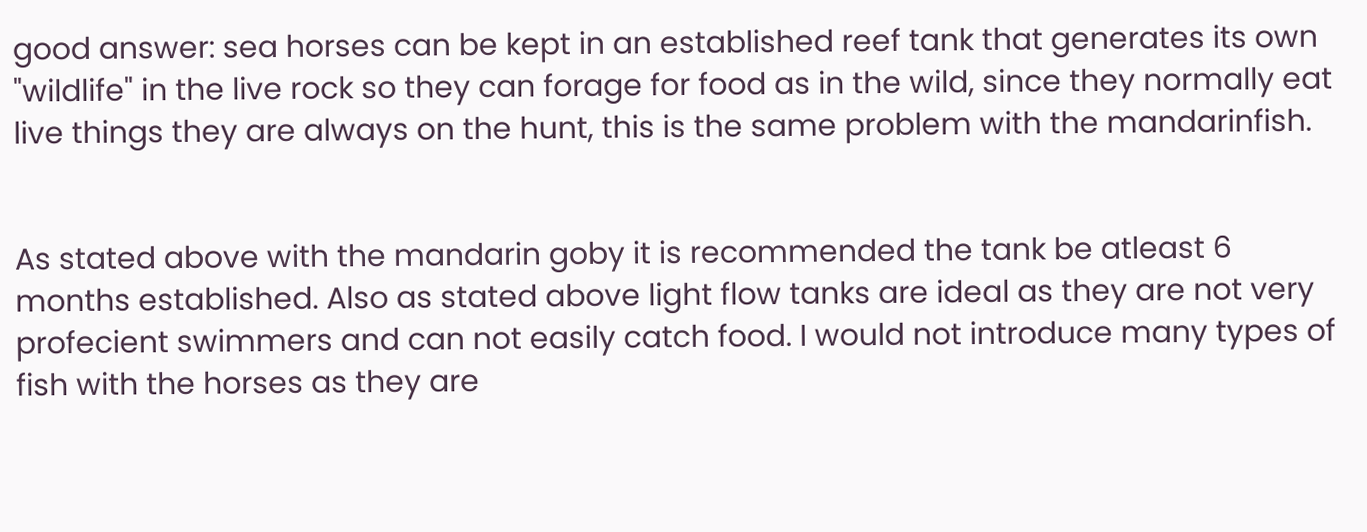good answer: sea horses can be kept in an established reef tank that generates its own "wildlife" in the live rock so they can forage for food as in the wild, since they normally eat live things they are always on the hunt, this is the same problem with the mandarinfish.


As stated above with the mandarin goby it is recommended the tank be atleast 6 months established. Also as stated above light flow tanks are ideal as they are not very profecient swimmers and can not easily catch food. I would not introduce many types of fish with the horses as they are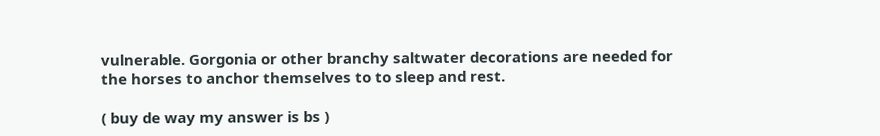vulnerable. Gorgonia or other branchy saltwater decorations are needed for the horses to anchor themselves to to sleep and rest.

( buy de way my answer is bs )